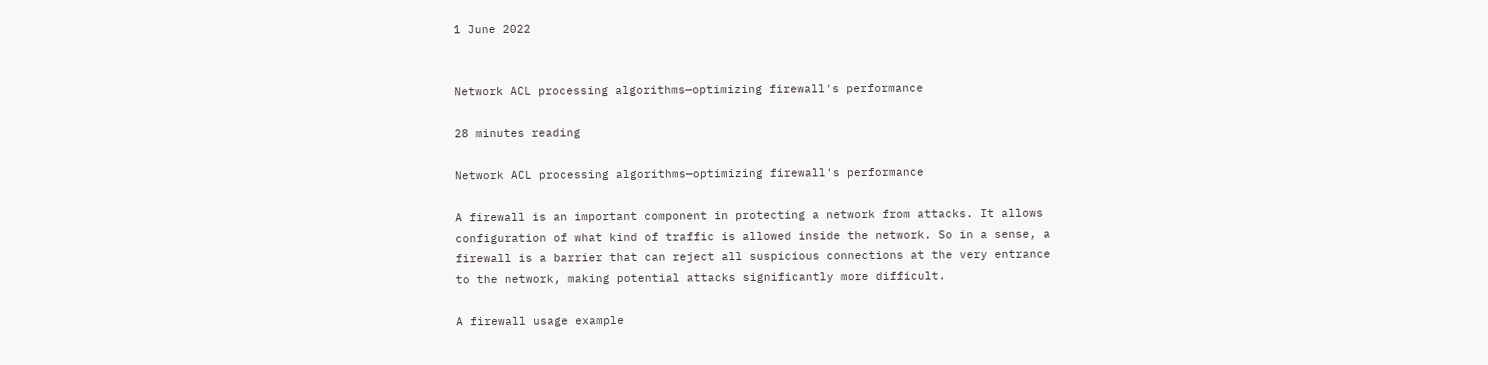1 June 2022


Network ACL processing algorithms—optimizing firewall's performance

28 minutes reading

Network ACL processing algorithms—optimizing firewall's performance

A firewall is an important component in protecting a network from attacks. It allows configuration of what kind of traffic is allowed inside the network. So in a sense, a firewall is a barrier that can reject all suspicious connections at the very entrance to the network, making potential attacks significantly more difficult.

A firewall usage example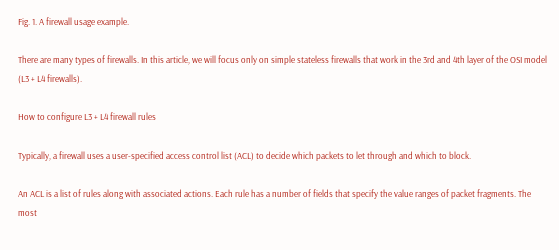Fig. 1. A firewall usage example.

There are many types of firewalls. In this article, we will focus only on simple stateless firewalls that work in the 3rd and 4th layer of the OSI model (L3 + L4 firewalls).

How to configure L3 + L4 firewall rules

Typically, a firewall uses a user-specified access control list (ACL) to decide which packets to let through and which to block.

An ACL is a list of rules along with associated actions. Each rule has a number of fields that specify the value ranges of packet fragments. The most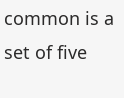common is a set of five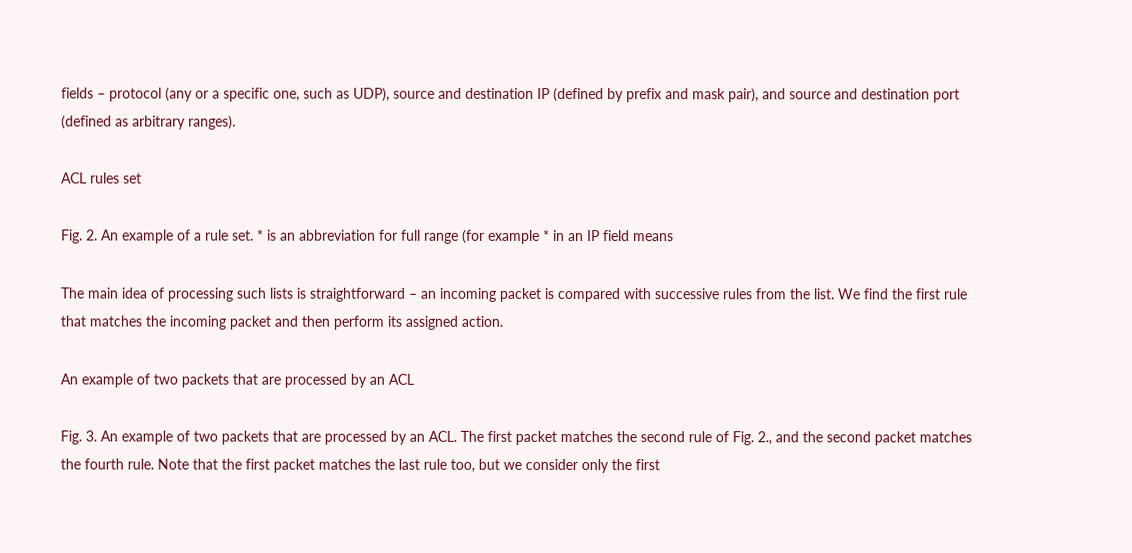fields – protocol (any or a specific one, such as UDP), source and destination IP (defined by prefix and mask pair), and source and destination port (defined as arbitrary ranges).

ACL rules set

Fig. 2. An example of a rule set. * is an abbreviation for full range (for example * in an IP field means

The main idea of processing such lists is straightforward – an incoming packet is compared with successive rules from the list. We find the first rule that matches the incoming packet and then perform its assigned action.

An example of two packets that are processed by an ACL

Fig. 3. An example of two packets that are processed by an ACL. The first packet matches the second rule of Fig. 2., and the second packet matches the fourth rule. Note that the first packet matches the last rule too, but we consider only the first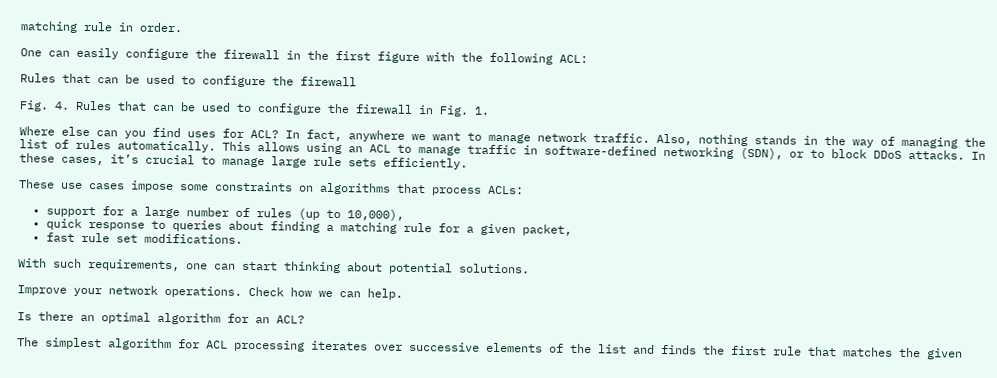matching rule in order.

One can easily configure the firewall in the first figure with the following ACL:

Rules that can be used to configure the firewall

Fig. 4. Rules that can be used to configure the firewall in Fig. 1.

Where else can you find uses for ACL? In fact, anywhere we want to manage network traffic. Also, nothing stands in the way of managing the list of rules automatically. This allows using an ACL to manage traffic in software-defined networking (SDN), or to block DDoS attacks. In these cases, it’s crucial to manage large rule sets efficiently.

These use cases impose some constraints on algorithms that process ACLs:

  • support for a large number of rules (up to 10,000),
  • quick response to queries about finding a matching rule for a given packet,
  • fast rule set modifications.

With such requirements, one can start thinking about potential solutions.

Improve your network operations. Check how we can help.

Is there an optimal algorithm for an ACL?

The simplest algorithm for ACL processing iterates over successive elements of the list and finds the first rule that matches the given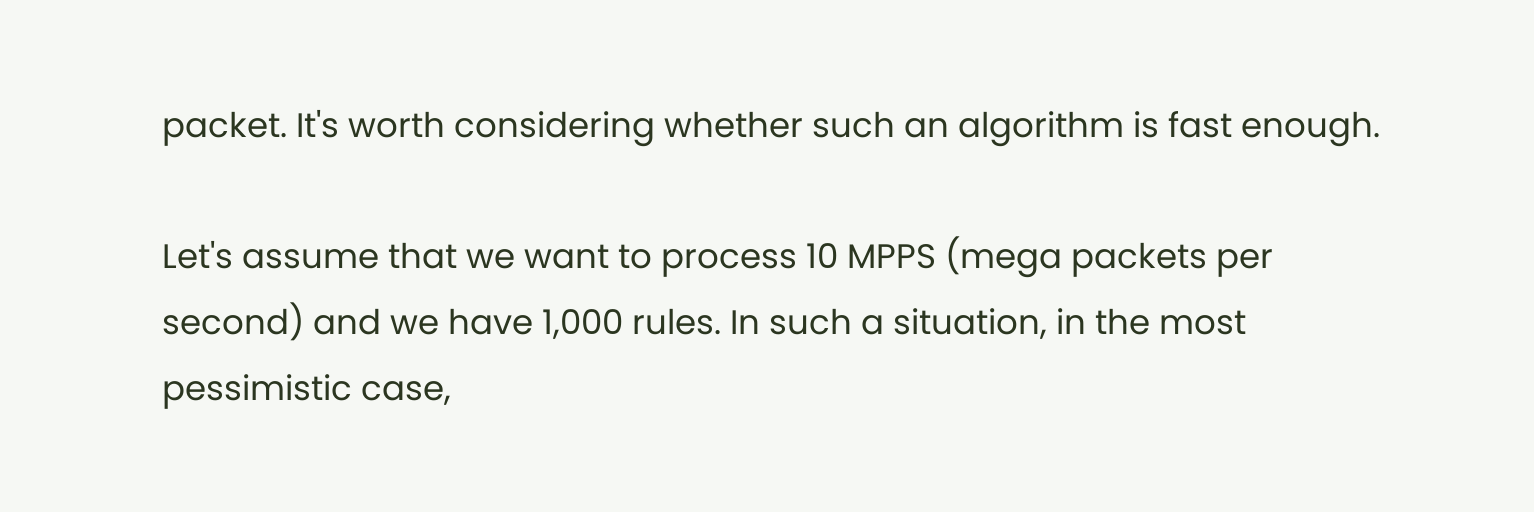packet. It's worth considering whether such an algorithm is fast enough.

Let's assume that we want to process 10 MPPS (mega packets per second) and we have 1,000 rules. In such a situation, in the most pessimistic case,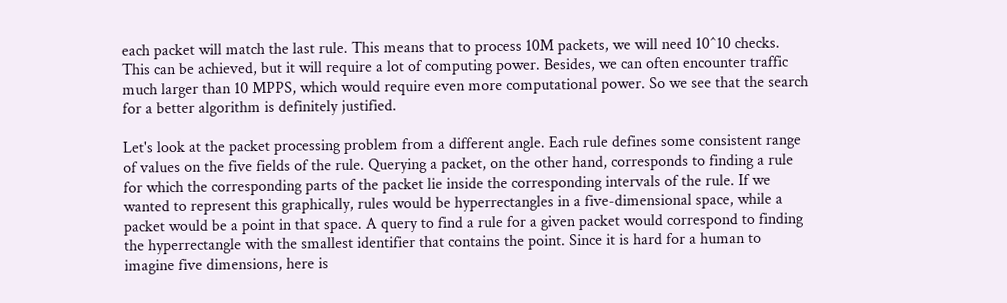each packet will match the last rule. This means that to process 10M packets, we will need 10^10 checks. This can be achieved, but it will require a lot of computing power. Besides, we can often encounter traffic much larger than 10 MPPS, which would require even more computational power. So we see that the search for a better algorithm is definitely justified.

Let's look at the packet processing problem from a different angle. Each rule defines some consistent range of values on the five fields of the rule. Querying a packet, on the other hand, corresponds to finding a rule for which the corresponding parts of the packet lie inside the corresponding intervals of the rule. If we wanted to represent this graphically, rules would be hyperrectangles in a five-dimensional space, while a packet would be a point in that space. A query to find a rule for a given packet would correspond to finding the hyperrectangle with the smallest identifier that contains the point. Since it is hard for a human to imagine five dimensions, here is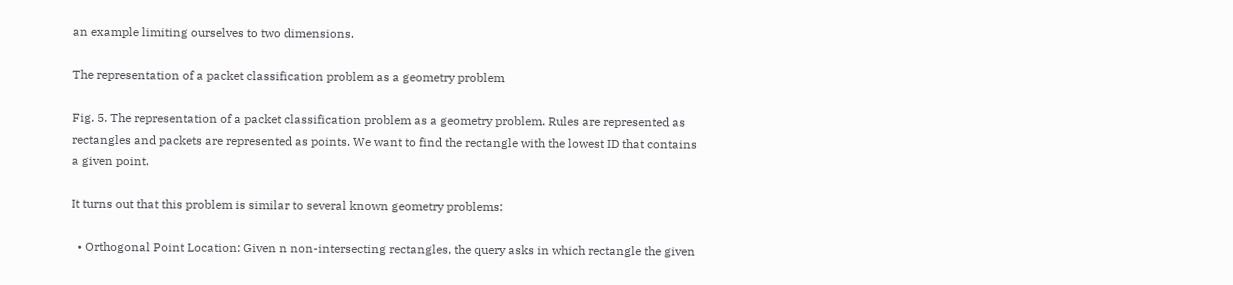an example limiting ourselves to two dimensions.

The representation of a packet classification problem as a geometry problem

Fig. 5. The representation of a packet classification problem as a geometry problem. Rules are represented as rectangles and packets are represented as points. We want to find the rectangle with the lowest ID that contains a given point.

It turns out that this problem is similar to several known geometry problems:

  • Orthogonal Point Location: Given n non-intersecting rectangles, the query asks in which rectangle the given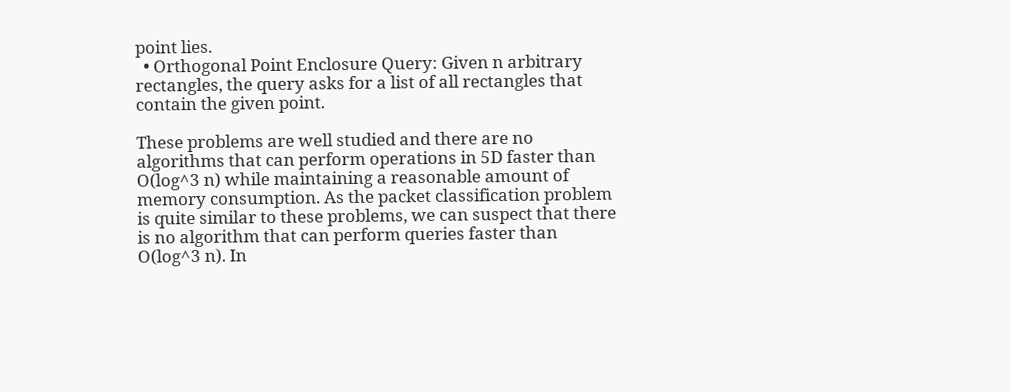point lies.
  • Orthogonal Point Enclosure Query: Given n arbitrary rectangles, the query asks for a list of all rectangles that contain the given point.

These problems are well studied and there are no algorithms that can perform operations in 5D faster than O(log^3 n) while maintaining a reasonable amount of memory consumption. As the packet classification problem is quite similar to these problems, we can suspect that there is no algorithm that can perform queries faster than O(log^3 n). In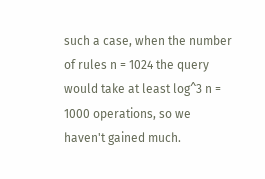such a case, when the number of rules n = 1024 the query would take at least log^3 n = 1000 operations, so we haven't gained much.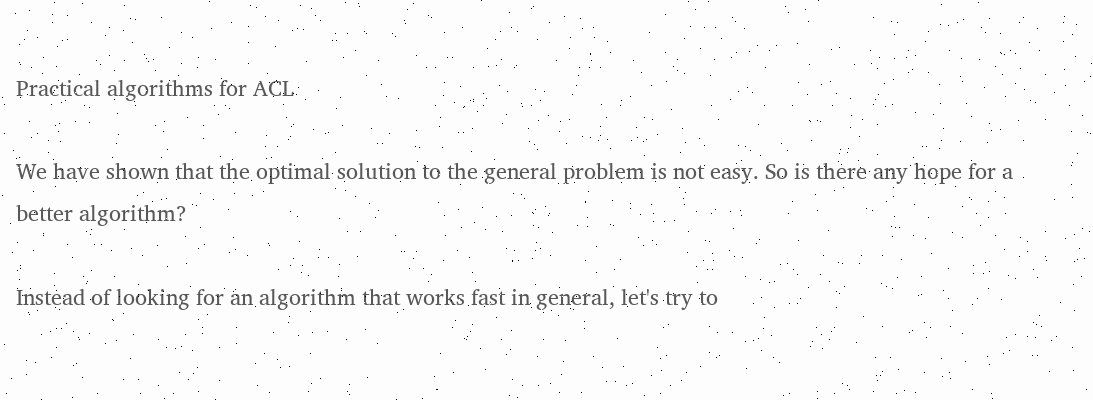Practical algorithms for ACL

We have shown that the optimal solution to the general problem is not easy. So is there any hope for a better algorithm?

Instead of looking for an algorithm that works fast in general, let's try to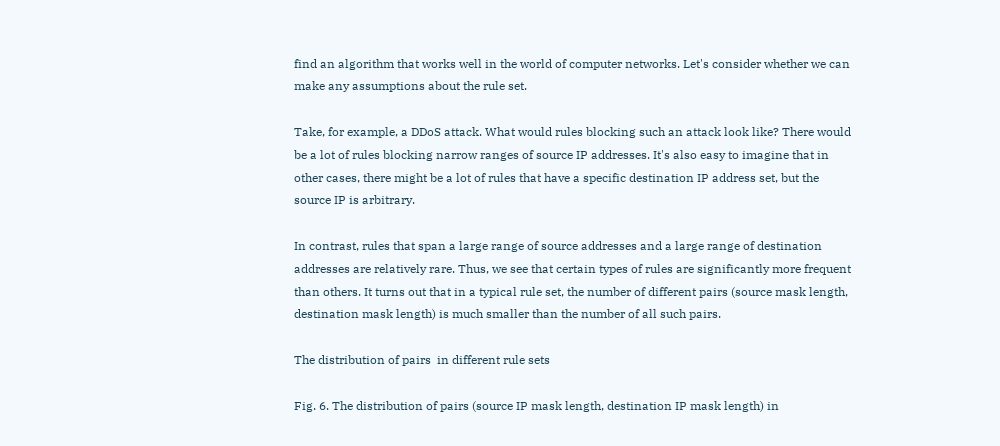find an algorithm that works well in the world of computer networks. Let's consider whether we can make any assumptions about the rule set.

Take, for example, a DDoS attack. What would rules blocking such an attack look like? There would be a lot of rules blocking narrow ranges of source IP addresses. It's also easy to imagine that in other cases, there might be a lot of rules that have a specific destination IP address set, but the source IP is arbitrary.

In contrast, rules that span a large range of source addresses and a large range of destination addresses are relatively rare. Thus, we see that certain types of rules are significantly more frequent than others. It turns out that in a typical rule set, the number of different pairs (source mask length, destination mask length) is much smaller than the number of all such pairs.

The distribution of pairs  in different rule sets

Fig. 6. The distribution of pairs (source IP mask length, destination IP mask length) in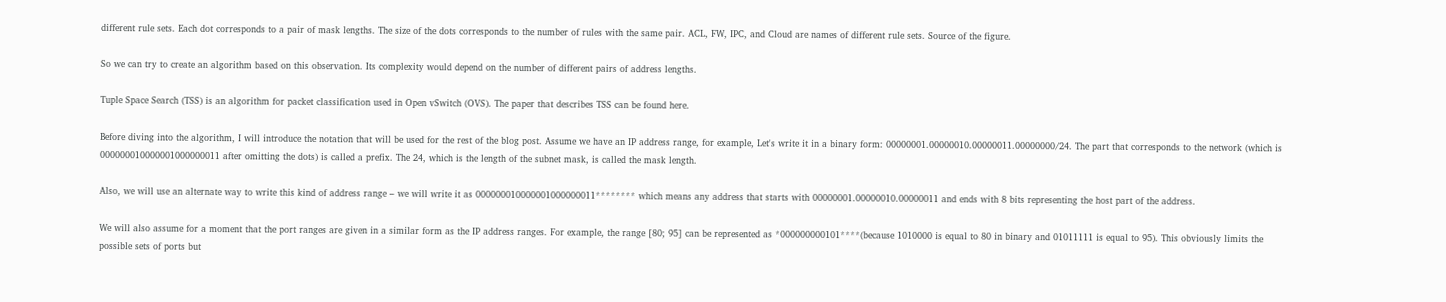different rule sets. Each dot corresponds to a pair of mask lengths. The size of the dots corresponds to the number of rules with the same pair. ACL, FW, IPC, and Cloud are names of different rule sets. Source of the figure.

So we can try to create an algorithm based on this observation. Its complexity would depend on the number of different pairs of address lengths.

Tuple Space Search (TSS) is an algorithm for packet classification used in Open vSwitch (OVS). The paper that describes TSS can be found here.

Before diving into the algorithm, I will introduce the notation that will be used for the rest of the blog post. Assume we have an IP address range, for example, Let's write it in a binary form: 00000001.00000010.00000011.00000000/24. The part that corresponds to the network (which is 000000010000001000000011 after omitting the dots) is called a prefix. The 24, which is the length of the subnet mask, is called the mask length.

Also, we will use an alternate way to write this kind of address range – we will write it as 000000010000001000000011******** which means any address that starts with 00000001.00000010.00000011 and ends with 8 bits representing the host part of the address.

We will also assume for a moment that the port ranges are given in a similar form as the IP address ranges. For example, the range [80; 95] can be represented as *000000000101****(because 1010000 is equal to 80 in binary and 01011111 is equal to 95). This obviously limits the possible sets of ports but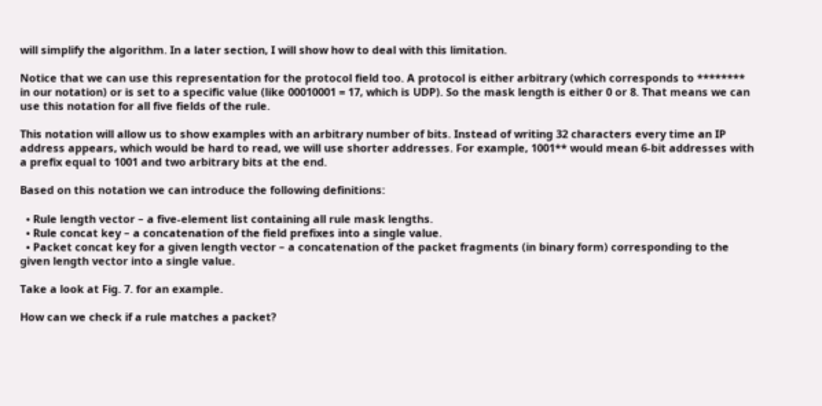will simplify the algorithm. In a later section, I will show how to deal with this limitation.

Notice that we can use this representation for the protocol field too. A protocol is either arbitrary (which corresponds to ******** in our notation) or is set to a specific value (like 00010001 = 17, which is UDP). So the mask length is either 0 or 8. That means we can use this notation for all five fields of the rule.

This notation will allow us to show examples with an arbitrary number of bits. Instead of writing 32 characters every time an IP address appears, which would be hard to read, we will use shorter addresses. For example, 1001** would mean 6-bit addresses with a prefix equal to 1001 and two arbitrary bits at the end.

Based on this notation we can introduce the following definitions:

  • Rule length vector – a five-element list containing all rule mask lengths.
  • Rule concat key – a concatenation of the field prefixes into a single value.
  • Packet concat key for a given length vector – a concatenation of the packet fragments (in binary form) corresponding to the given length vector into a single value.

Take a look at Fig. 7. for an example.

How can we check if a rule matches a packet?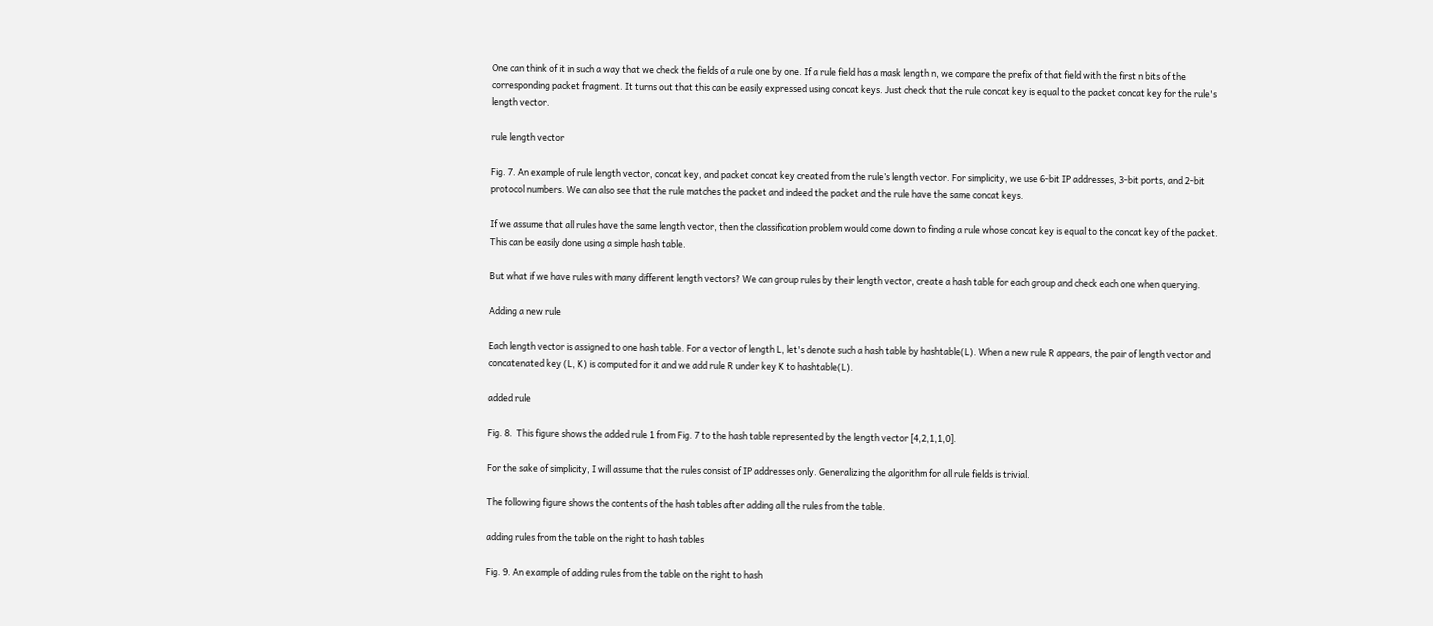One can think of it in such a way that we check the fields of a rule one by one. If a rule field has a mask length n, we compare the prefix of that field with the first n bits of the corresponding packet fragment. It turns out that this can be easily expressed using concat keys. Just check that the rule concat key is equal to the packet concat key for the rule's length vector.

rule length vector

Fig. 7. An example of rule length vector, concat key, and packet concat key created from the rule’s length vector. For simplicity, we use 6-bit IP addresses, 3-bit ports, and 2-bit protocol numbers. We can also see that the rule matches the packet and indeed the packet and the rule have the same concat keys.

If we assume that all rules have the same length vector, then the classification problem would come down to finding a rule whose concat key is equal to the concat key of the packet. This can be easily done using a simple hash table.

But what if we have rules with many different length vectors? We can group rules by their length vector, create a hash table for each group and check each one when querying.

Adding a new rule

Each length vector is assigned to one hash table. For a vector of length L, let's denote such a hash table by hashtable(L). When a new rule R appears, the pair of length vector and concatenated key (L, K) is computed for it and we add rule R under key K to hashtable(L).

added rule

Fig. 8.  This figure shows the added rule 1 from Fig. 7 to the hash table represented by the length vector [4,2,1,1,0].

For the sake of simplicity, I will assume that the rules consist of IP addresses only. Generalizing the algorithm for all rule fields is trivial.

The following figure shows the contents of the hash tables after adding all the rules from the table.

adding rules from the table on the right to hash tables

Fig. 9. An example of adding rules from the table on the right to hash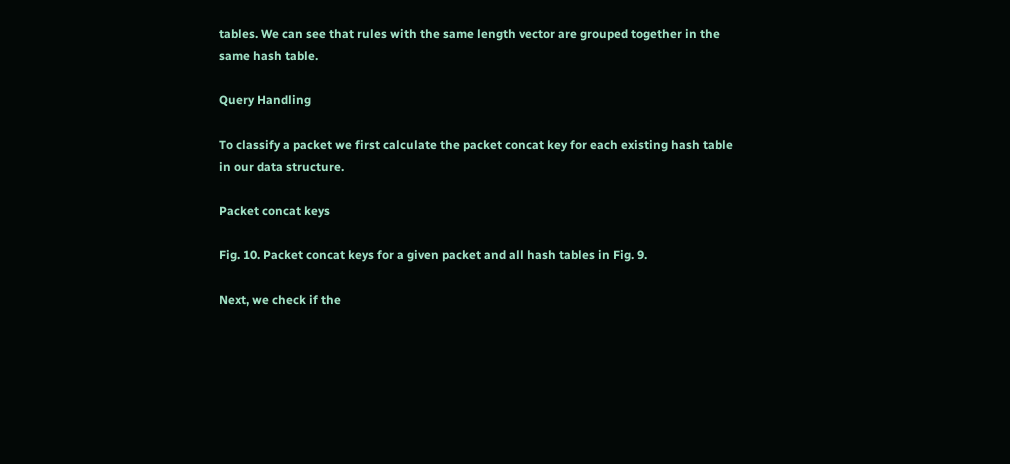tables. We can see that rules with the same length vector are grouped together in the same hash table.

Query Handling

To classify a packet we first calculate the packet concat key for each existing hash table in our data structure.

Packet concat keys

Fig. 10. Packet concat keys for a given packet and all hash tables in Fig. 9.

Next, we check if the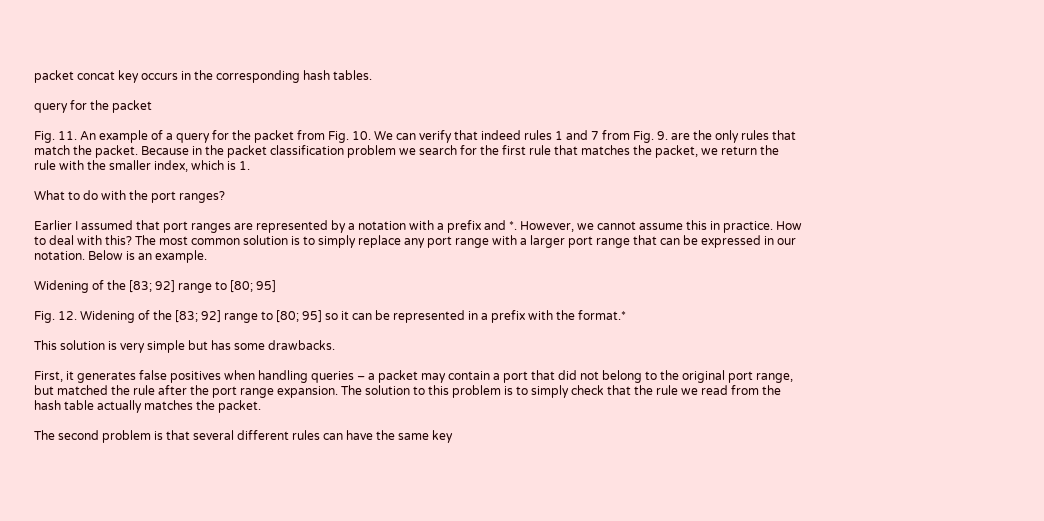packet concat key occurs in the corresponding hash tables.

query for the packet

Fig. 11. An example of a query for the packet from Fig. 10. We can verify that indeed rules 1 and 7 from Fig. 9. are the only rules that match the packet. Because in the packet classification problem we search for the first rule that matches the packet, we return the rule with the smaller index, which is 1.

What to do with the port ranges?

Earlier I assumed that port ranges are represented by a notation with a prefix and *. However, we cannot assume this in practice. How to deal with this? The most common solution is to simply replace any port range with a larger port range that can be expressed in our notation. Below is an example.

Widening of the [83; 92] range to [80; 95]

Fig. 12. Widening of the [83; 92] range to [80; 95] so it can be represented in a prefix with the format.*

This solution is very simple but has some drawbacks.

First, it generates false positives when handling queries – a packet may contain a port that did not belong to the original port range, but matched the rule after the port range expansion. The solution to this problem is to simply check that the rule we read from the hash table actually matches the packet.

The second problem is that several different rules can have the same key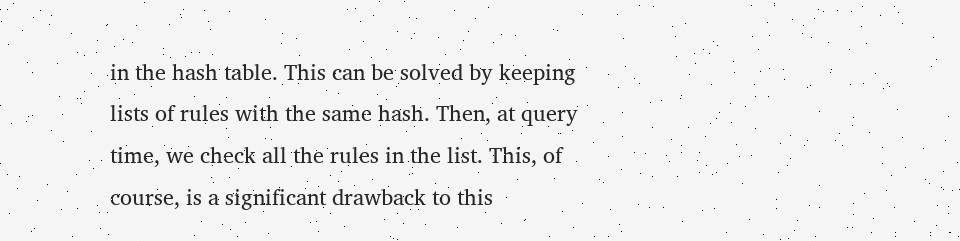in the hash table. This can be solved by keeping lists of rules with the same hash. Then, at query time, we check all the rules in the list. This, of course, is a significant drawback to this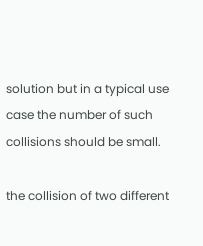solution but in a typical use case the number of such collisions should be small.

the collision of two different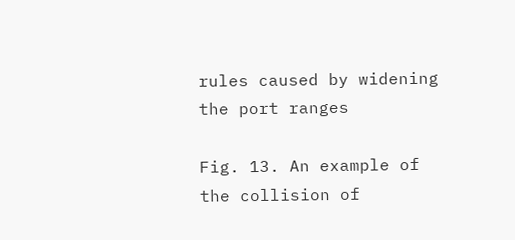rules caused by widening the port ranges

Fig. 13. An example of the collision of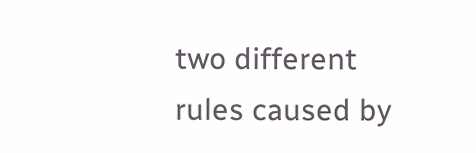two different rules caused by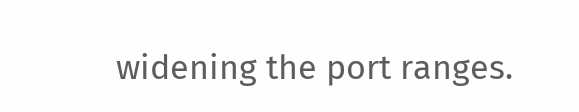widening the port ranges.